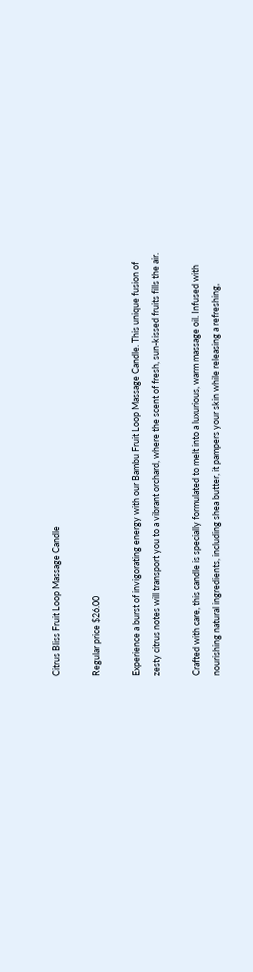Citrus Bliss Fruit Loop Massage Candle

Regular price $26.00

Experience a burst of invigorating energy with our Bambu Fruit Loop Massage Candle. This unique fusion of zesty citrus notes will transport you to a vibrant orchard, where the scent of fresh, sun-kissed fruits fills the air.

Crafted with care, this candle is specially formulated to melt into a luxurious, warm massage oil. Infused with nourishing natural ingredients, including shea butter, it pampers your skin while releasing a refreshing,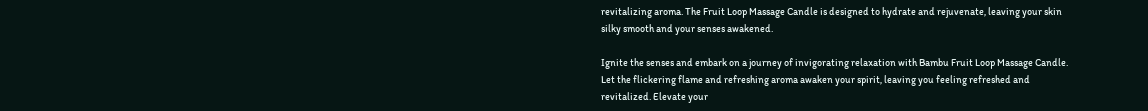revitalizing aroma. The Fruit Loop Massage Candle is designed to hydrate and rejuvenate, leaving your skin silky smooth and your senses awakened.

Ignite the senses and embark on a journey of invigorating relaxation with Bambu Fruit Loop Massage Candle. Let the flickering flame and refreshing aroma awaken your spirit, leaving you feeling refreshed and revitalized. Elevate your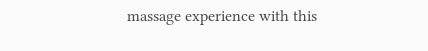massage experience with this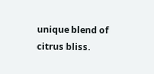unique blend of citrus bliss.